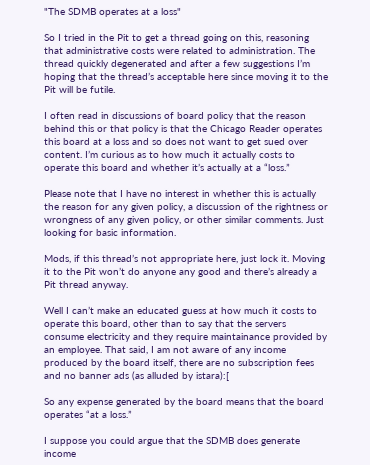"The SDMB operates at a loss"

So I tried in the Pit to get a thread going on this, reasoning that administrative costs were related to administration. The thread quickly degenerated and after a few suggestions I’m hoping that the thread’s acceptable here since moving it to the Pit will be futile.

I often read in discussions of board policy that the reason behind this or that policy is that the Chicago Reader operates this board at a loss and so does not want to get sued over content. I’m curious as to how much it actually costs to operate this board and whether it’s actually at a “loss.”

Please note that I have no interest in whether this is actually the reason for any given policy, a discussion of the rightness or wrongness of any given policy, or other similar comments. Just looking for basic information.

Mods, if this thread’s not appropriate here, just lock it. Moving it to the Pit won’t do anyone any good and there’s already a Pit thread anyway.

Well I can’t make an educated guess at how much it costs to operate this board, other than to say that the servers consume electricity and they require maintainance provided by an employee. That said, I am not aware of any income produced by the board itself, there are no subscription fees and no banner ads (as alluded by istara):[

So any expense generated by the board means that the board operates “at a loss.”

I suppose you could argue that the SDMB does generate income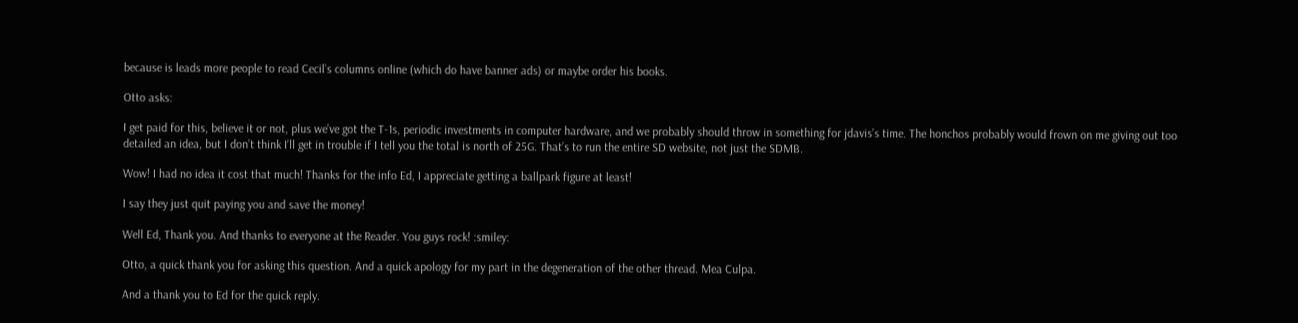because is leads more people to read Cecil’s columns online (which do have banner ads) or maybe order his books.

Otto asks:

I get paid for this, believe it or not, plus we’ve got the T-1s, periodic investments in computer hardware, and we probably should throw in something for jdavis’s time. The honchos probably would frown on me giving out too detailed an idea, but I don’t think I’ll get in trouble if I tell you the total is north of 25G. That’s to run the entire SD website, not just the SDMB.

Wow! I had no idea it cost that much! Thanks for the info Ed, I appreciate getting a ballpark figure at least!

I say they just quit paying you and save the money!

Well Ed, Thank you. And thanks to everyone at the Reader. You guys rock! :smiley:

Otto, a quick thank you for asking this question. And a quick apology for my part in the degeneration of the other thread. Mea Culpa.

And a thank you to Ed for the quick reply.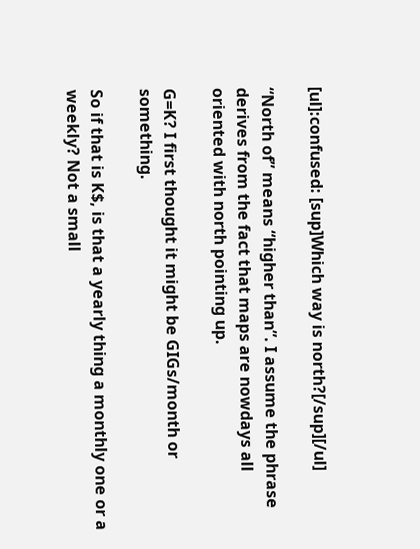[ul]:confused: [sup]Which way is north?[/sup][/ul]

“North of” means “higher than”. I assume the phrase derives from the fact that maps are nowdays all oriented with north pointing up.

G=K? I first thought it might be GIGs/month or something.

So if that is K$, is that a yearly thing a monthly one or a weekly? Not a small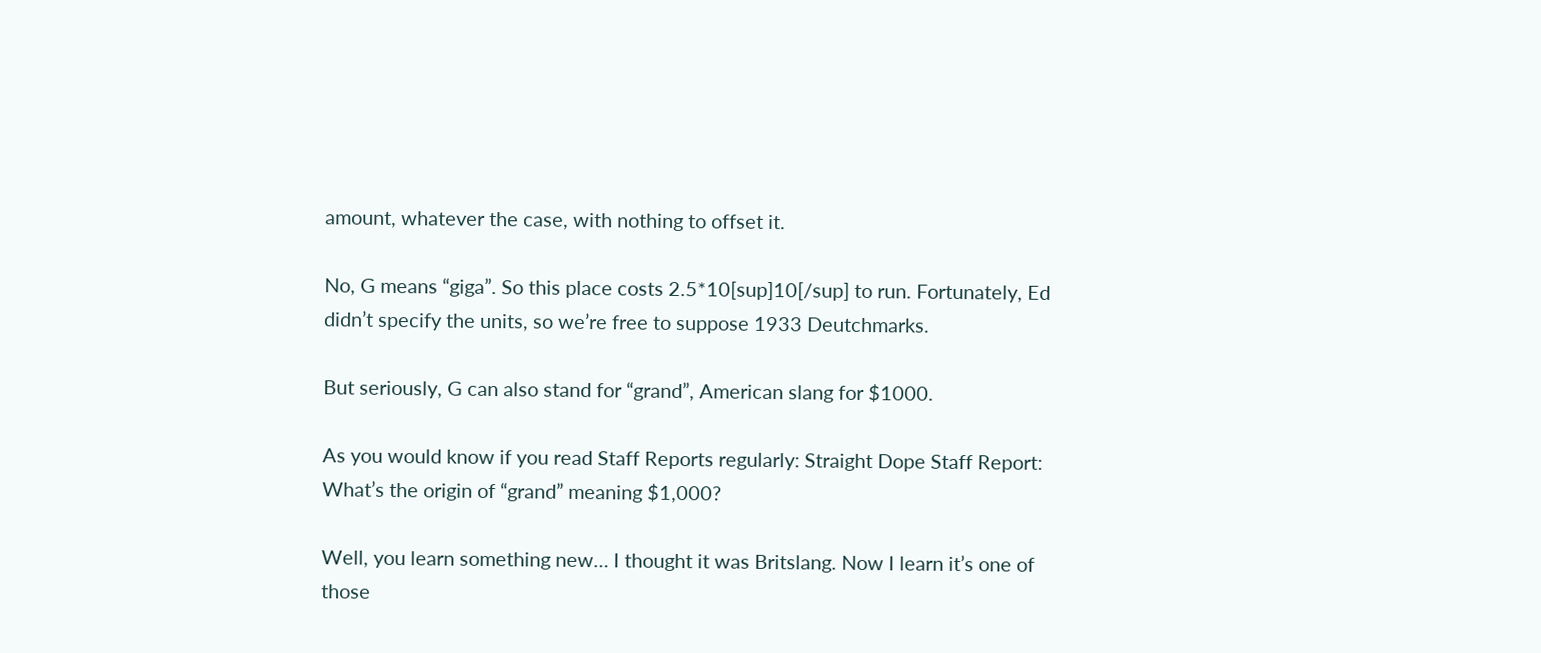amount, whatever the case, with nothing to offset it.

No, G means “giga”. So this place costs 2.5*10[sup]10[/sup] to run. Fortunately, Ed didn’t specify the units, so we’re free to suppose 1933 Deutchmarks.

But seriously, G can also stand for “grand”, American slang for $1000.

As you would know if you read Staff Reports regularly: Straight Dope Staff Report: What’s the origin of “grand” meaning $1,000?

Well, you learn something new… I thought it was Britslang. Now I learn it’s one of those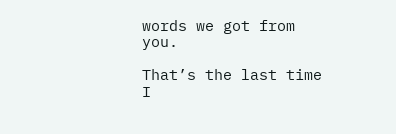words we got from you.

That’s the last time I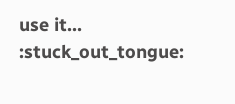use it… :stuck_out_tongue: